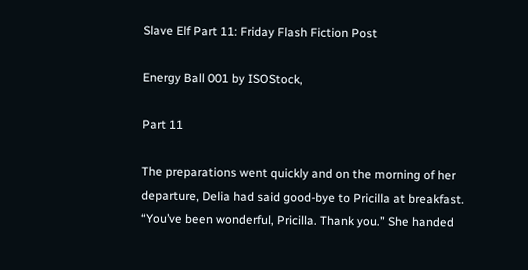Slave Elf Part 11: Friday Flash Fiction Post

Energy Ball 001 by ISOStock,

Part 11

The preparations went quickly and on the morning of her departure, Delia had said good-bye to Pricilla at breakfast. “You’ve been wonderful, Pricilla. Thank you.” She handed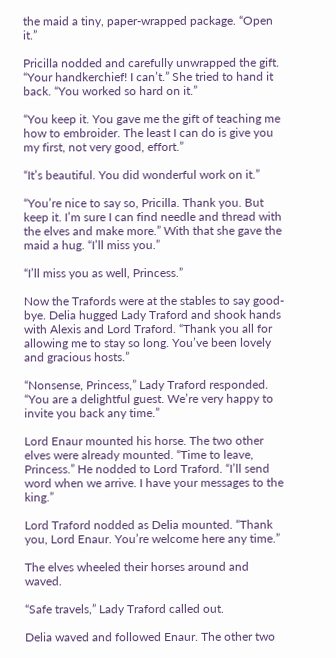the maid a tiny, paper-wrapped package. “Open it.”

Pricilla nodded and carefully unwrapped the gift. “Your handkerchief! I can’t.” She tried to hand it back. “You worked so hard on it.”

“You keep it. You gave me the gift of teaching me how to embroider. The least I can do is give you my first, not very good, effort.”

“It’s beautiful. You did wonderful work on it.”

“You’re nice to say so, Pricilla. Thank you. But keep it. I’m sure I can find needle and thread with the elves and make more.” With that she gave the maid a hug. “I’ll miss you.”

“I’ll miss you as well, Princess.”

Now the Trafords were at the stables to say good-bye. Delia hugged Lady Traford and shook hands with Alexis and Lord Traford. “Thank you all for allowing me to stay so long. You’ve been lovely and gracious hosts.”

“Nonsense, Princess,” Lady Traford responded. “You are a delightful guest. We’re very happy to invite you back any time.”

Lord Enaur mounted his horse. The two other elves were already mounted. “Time to leave, Princess.” He nodded to Lord Traford. “I’ll send word when we arrive. I have your messages to the king.”

Lord Traford nodded as Delia mounted. “Thank you, Lord Enaur. You’re welcome here any time.”

The elves wheeled their horses around and waved.

“Safe travels,” Lady Traford called out.

Delia waved and followed Enaur. The other two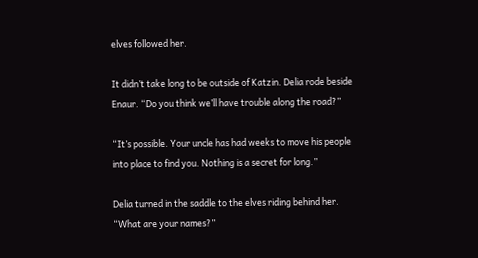elves followed her.

It didn’t take long to be outside of Katzin. Delia rode beside Enaur. “Do you think we’ll have trouble along the road?”

“It’s possible. Your uncle has had weeks to move his people into place to find you. Nothing is a secret for long.”

Delia turned in the saddle to the elves riding behind her. “What are your names?”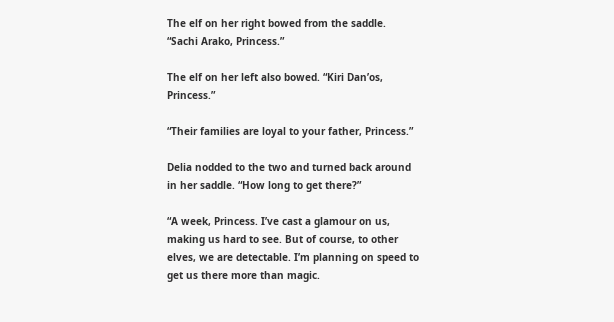The elf on her right bowed from the saddle. “Sachi Arako, Princess.”

The elf on her left also bowed. “Kiri Dan’os, Princess.”

“Their families are loyal to your father, Princess.”

Delia nodded to the two and turned back around in her saddle. “How long to get there?”

“A week, Princess. I’ve cast a glamour on us, making us hard to see. But of course, to other elves, we are detectable. I’m planning on speed to get us there more than magic.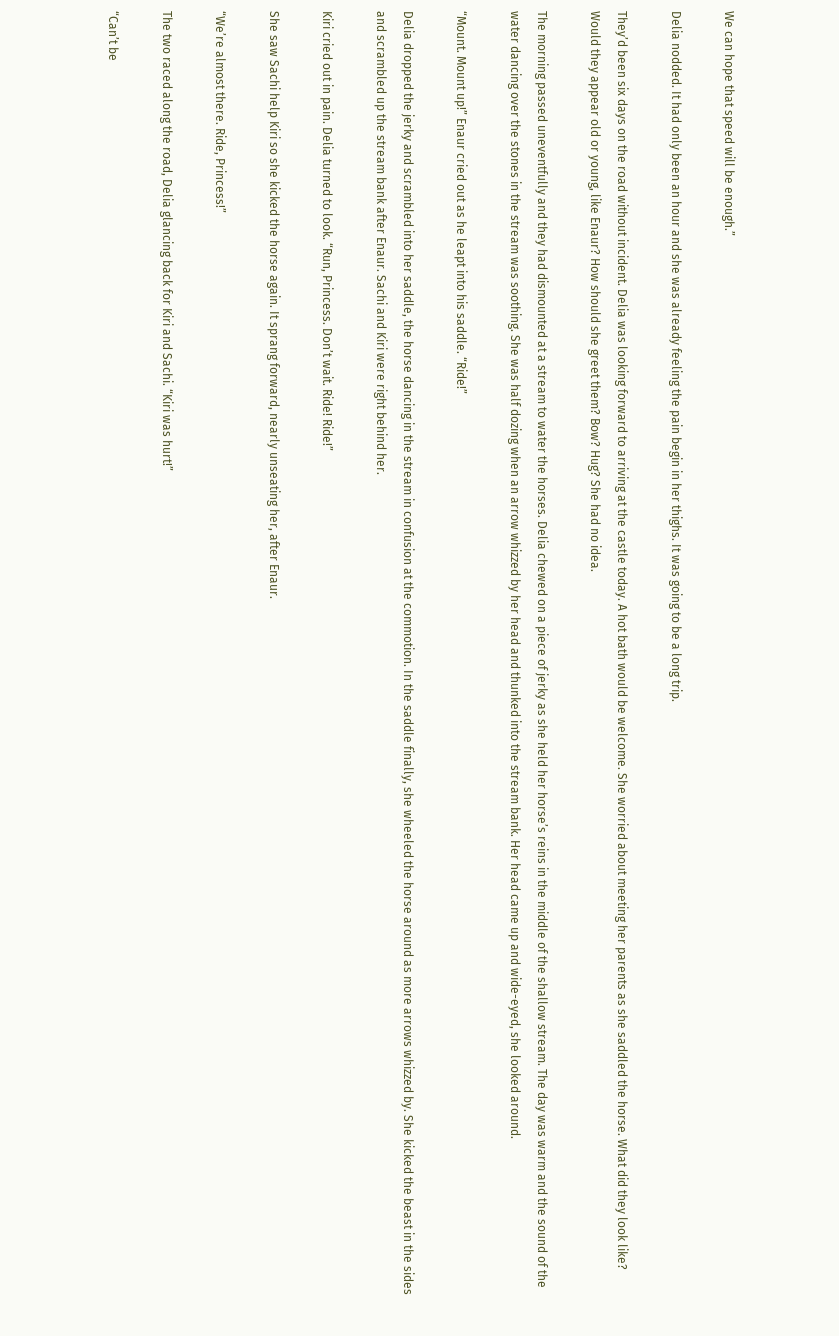We can hope that speed will be enough.”

Delia nodded. It had only been an hour and she was already feeling the pain begin in her thighs. It was going to be a long trip.

They’d been six days on the road without incident. Delia was looking forward to arriving at the castle today. A hot bath would be welcome. She worried about meeting her parents as she saddled the horse. What did they look like? Would they appear old or young, like Enaur? How should she greet them? Bow? Hug? She had no idea.

The morning passed uneventfully and they had dismounted at a stream to water the horses. Delia chewed on a piece of jerky as she held her horse’s reins in the middle of the shallow stream. The day was warm and the sound of the water dancing over the stones in the stream was soothing. She was half dozing when an arrow whizzed by her head and thunked into the stream bank. Her head came up and wide-eyed, she looked around.

“Mount. Mount up!” Enaur cried out as he leapt into his saddle. “Ride!”

Delia dropped the jerky and scrambled into her saddle, the horse dancing in the stream in confusion at the commotion. In the saddle finally, she wheeled the horse around as more arrows whizzed by. She kicked the beast in the sides and scrambled up the stream bank after Enaur. Sachi and Kiri were right behind her.

Kiri cried out in pain. Delia turned to look. “Run, Princess. Don’t wait. Ride! Ride!”

She saw Sachi help Kiri so she kicked the horse again. It sprang forward, nearly unseating her, after Enaur.

“We’re almost there. Ride, Princess!”

The two raced along the road, Delia glancing back for Kiri and Sachi. “Kiri was hurt!”

“Can’t be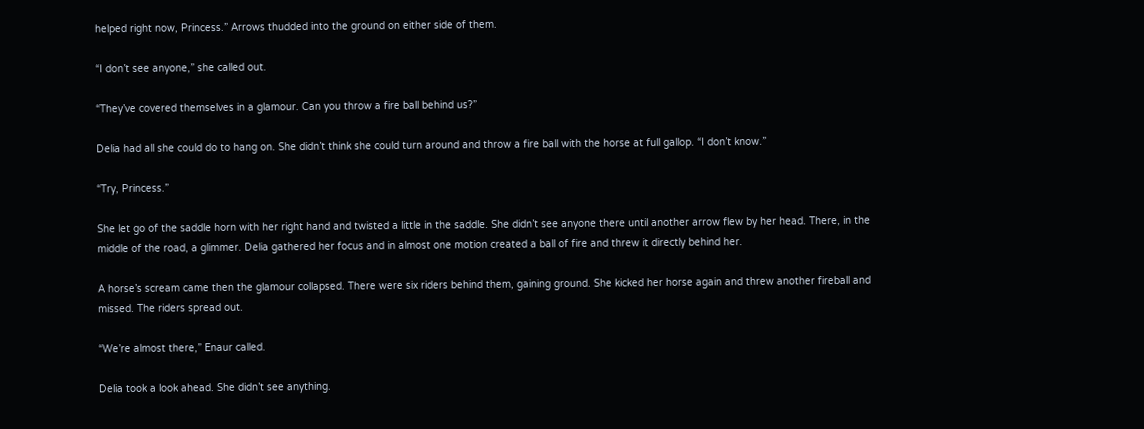helped right now, Princess.” Arrows thudded into the ground on either side of them.

“I don’t see anyone,” she called out.

“They’ve covered themselves in a glamour. Can you throw a fire ball behind us?”

Delia had all she could do to hang on. She didn’t think she could turn around and throw a fire ball with the horse at full gallop. “I don’t know.”

“Try, Princess.”

She let go of the saddle horn with her right hand and twisted a little in the saddle. She didn’t see anyone there until another arrow flew by her head. There, in the middle of the road, a glimmer. Delia gathered her focus and in almost one motion created a ball of fire and threw it directly behind her.

A horse’s scream came then the glamour collapsed. There were six riders behind them, gaining ground. She kicked her horse again and threw another fireball and missed. The riders spread out.

“We’re almost there,” Enaur called.

Delia took a look ahead. She didn’t see anything.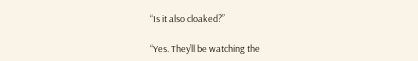“Is it also cloaked?”

“Yes. They’ll be watching the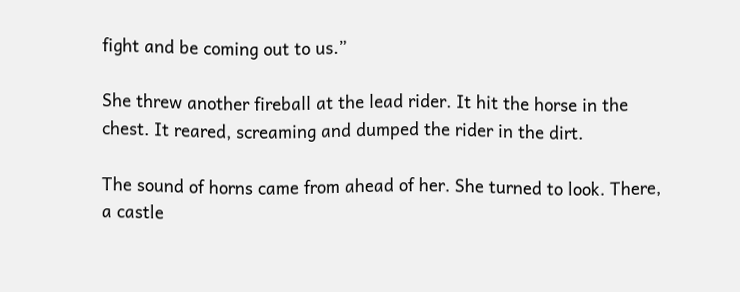fight and be coming out to us.”

She threw another fireball at the lead rider. It hit the horse in the chest. It reared, screaming and dumped the rider in the dirt.

The sound of horns came from ahead of her. She turned to look. There, a castle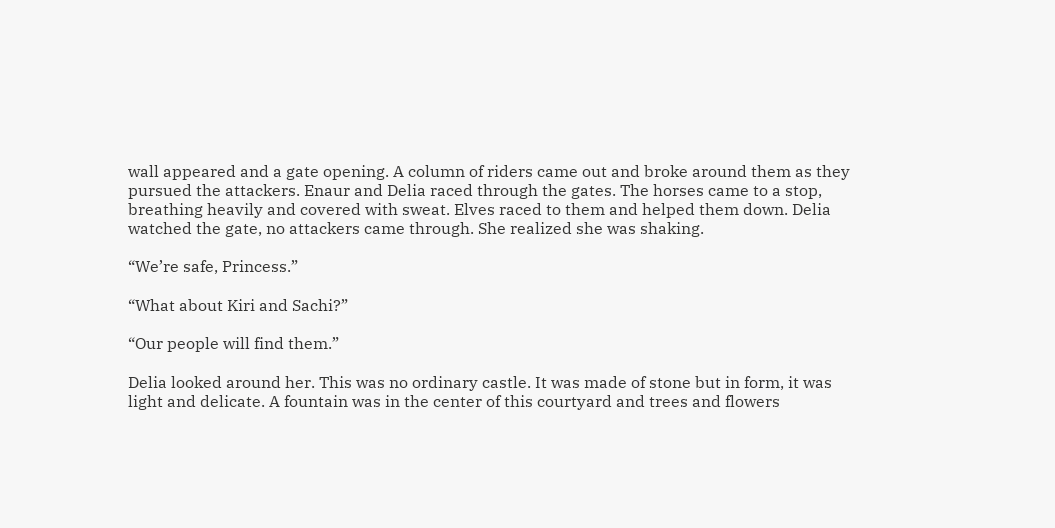wall appeared and a gate opening. A column of riders came out and broke around them as they pursued the attackers. Enaur and Delia raced through the gates. The horses came to a stop, breathing heavily and covered with sweat. Elves raced to them and helped them down. Delia watched the gate, no attackers came through. She realized she was shaking.

“We’re safe, Princess.”

“What about Kiri and Sachi?”

“Our people will find them.”

Delia looked around her. This was no ordinary castle. It was made of stone but in form, it was light and delicate. A fountain was in the center of this courtyard and trees and flowers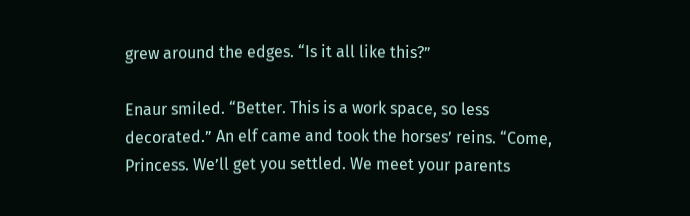grew around the edges. “Is it all like this?”

Enaur smiled. “Better. This is a work space, so less decorated.” An elf came and took the horses’ reins. “Come, Princess. We’ll get you settled. We meet your parents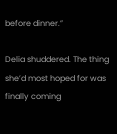before dinner.”

Delia shuddered. The thing she’d most hoped for was finally coming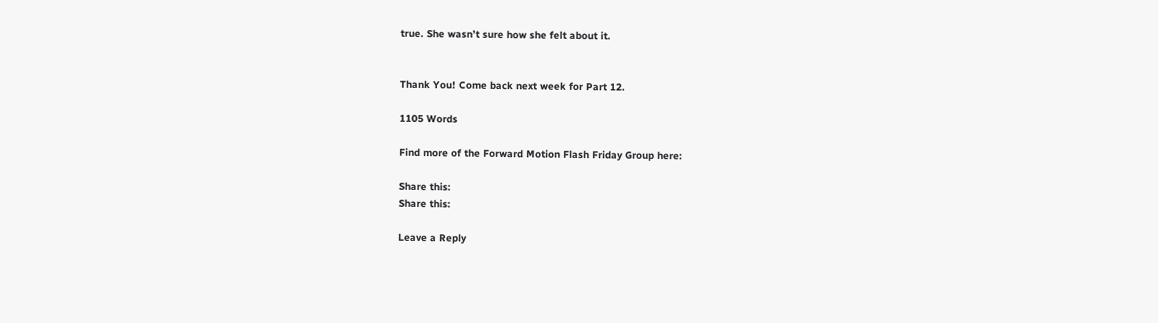true. She wasn’t sure how she felt about it.


Thank You! Come back next week for Part 12.

1105 Words

Find more of the Forward Motion Flash Friday Group here:

Share this:
Share this:

Leave a Reply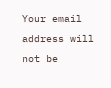Your email address will not be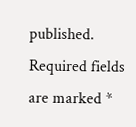published. Required fields are marked *